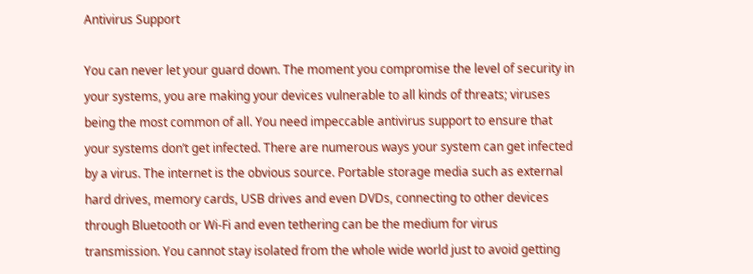Antivirus Support

You can never let your guard down. The moment you compromise the level of security in your systems, you are making your devices vulnerable to all kinds of threats; viruses being the most common of all. You need impeccable antivirus support to ensure that your systems don’t get infected. There are numerous ways your system can get infected by a virus. The internet is the obvious source. Portable storage media such as external hard drives, memory cards, USB drives and even DVDs, connecting to other devices through Bluetooth or Wi-Fi and even tethering can be the medium for virus transmission. You cannot stay isolated from the whole wide world just to avoid getting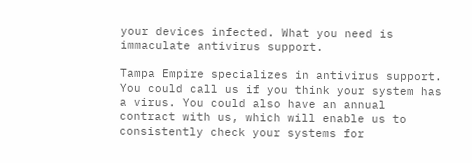your devices infected. What you need is immaculate antivirus support.

Tampa Empire specializes in antivirus support. You could call us if you think your system has a virus. You could also have an annual contract with us, which will enable us to consistently check your systems for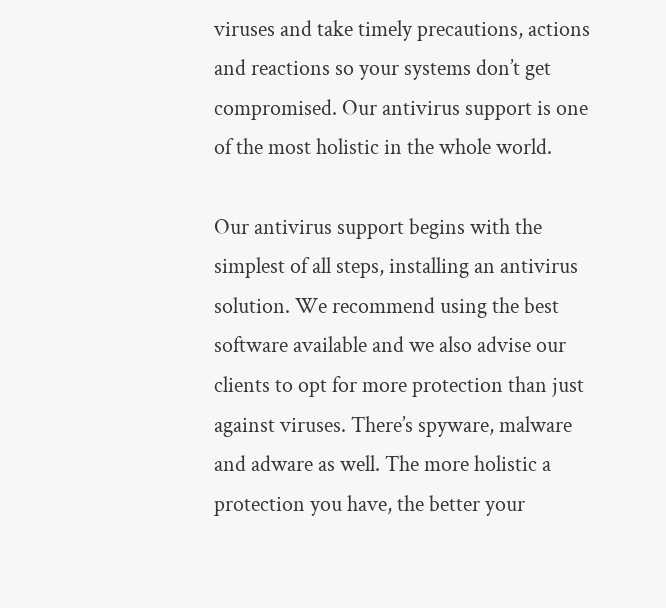viruses and take timely precautions, actions and reactions so your systems don’t get compromised. Our antivirus support is one of the most holistic in the whole world.

Our antivirus support begins with the simplest of all steps, installing an antivirus solution. We recommend using the best software available and we also advise our clients to opt for more protection than just against viruses. There’s spyware, malware and adware as well. The more holistic a protection you have, the better your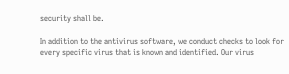security shall be.

In addition to the antivirus software, we conduct checks to look for every specific virus that is known and identified. Our virus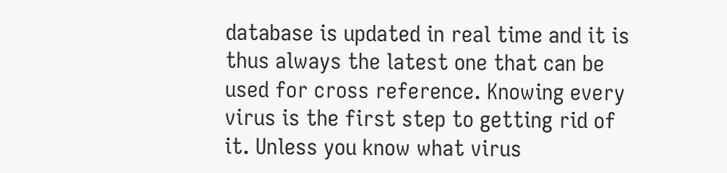database is updated in real time and it is thus always the latest one that can be used for cross reference. Knowing every virus is the first step to getting rid of it. Unless you know what virus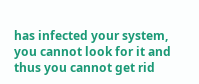has infected your system, you cannot look for it and thus you cannot get rid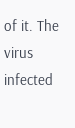of it. The virus infected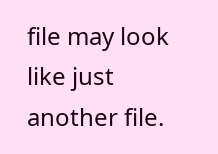file may look like just another file.